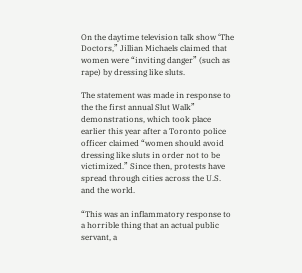On the daytime television talk show ‘The Doctors,” Jillian Michaels claimed that women were “inviting danger” (such as rape) by dressing like sluts.

The statement was made in response to the the first annual Slut Walk” demonstrations, which took place earlier this year after a Toronto police officer claimed “women should avoid dressing like sluts in order not to be victimized.” Since then, protests have spread through cities across the U.S. and the world.

“This was an inflammatory response to a horrible thing that an actual public servant, a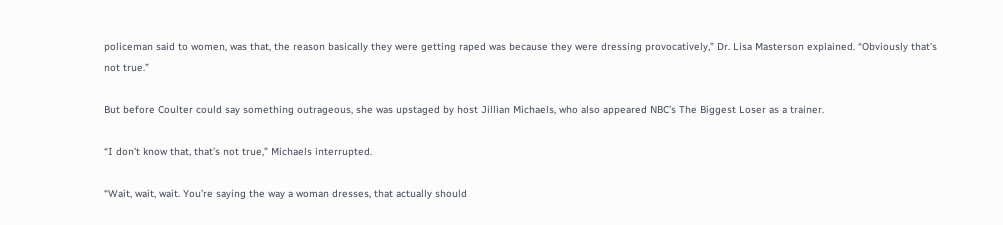policeman said to women, was that, the reason basically they were getting raped was because they were dressing provocatively,” Dr. Lisa Masterson explained. “Obviously that’s not true.”

But before Coulter could say something outrageous, she was upstaged by host Jillian Michaels, who also appeared NBC’s The Biggest Loser as a trainer.

“I don’t know that, that’s not true,” Michaels interrupted.

“Wait, wait, wait. You’re saying the way a woman dresses, that actually should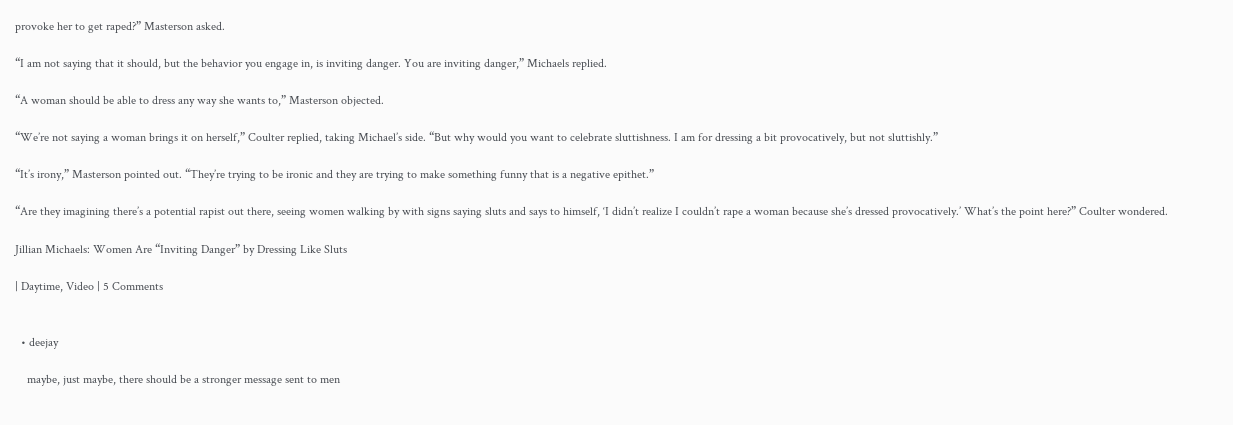provoke her to get raped?” Masterson asked.

“I am not saying that it should, but the behavior you engage in, is inviting danger. You are inviting danger,” Michaels replied.

“A woman should be able to dress any way she wants to,” Masterson objected.

“We’re not saying a woman brings it on herself,” Coulter replied, taking Michael’s side. “But why would you want to celebrate sluttishness. I am for dressing a bit provocatively, but not sluttishly.”

“It’s irony,” Masterson pointed out. “They’re trying to be ironic and they are trying to make something funny that is a negative epithet.”

“Are they imagining there’s a potential rapist out there, seeing women walking by with signs saying sluts and says to himself, ‘I didn’t realize I couldn’t rape a woman because she’s dressed provocatively.’ What’s the point here?” Coulter wondered.

Jillian Michaels: Women Are “Inviting Danger” by Dressing Like Sluts

| Daytime, Video | 5 Comments


  • deejay

    maybe, just maybe, there should be a stronger message sent to men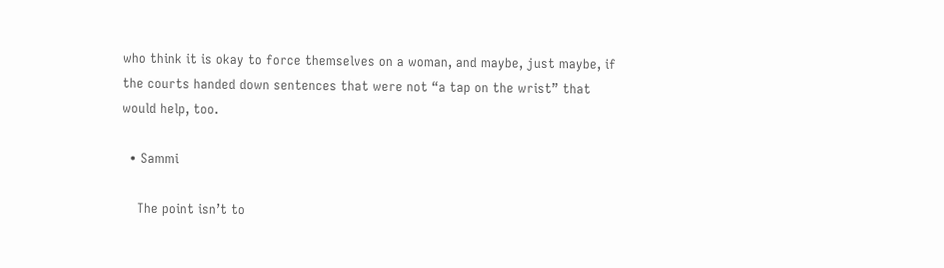who think it is okay to force themselves on a woman, and maybe, just maybe, if the courts handed down sentences that were not “a tap on the wrist” that would help, too.

  • Sammi

    The point isn’t to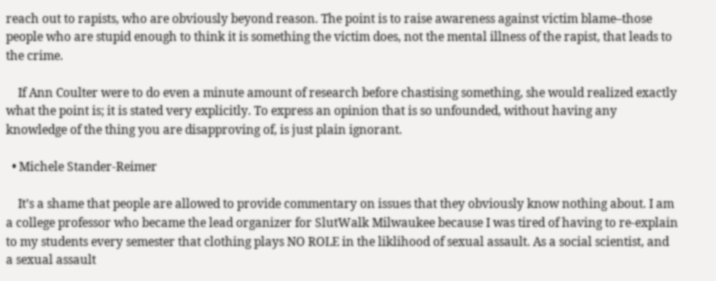reach out to rapists, who are obviously beyond reason. The point is to raise awareness against victim blame–those people who are stupid enough to think it is something the victim does, not the mental illness of the rapist, that leads to the crime.

    If Ann Coulter were to do even a minute amount of research before chastising something, she would realized exactly what the point is; it is stated very explicitly. To express an opinion that is so unfounded, without having any knowledge of the thing you are disapproving of, is just plain ignorant.

  • Michele Stander-Reimer

    It’s a shame that people are allowed to provide commentary on issues that they obviously know nothing about. I am a college professor who became the lead organizer for SlutWalk Milwaukee because I was tired of having to re-explain to my students every semester that clothing plays NO ROLE in the liklihood of sexual assault. As a social scientist, and a sexual assault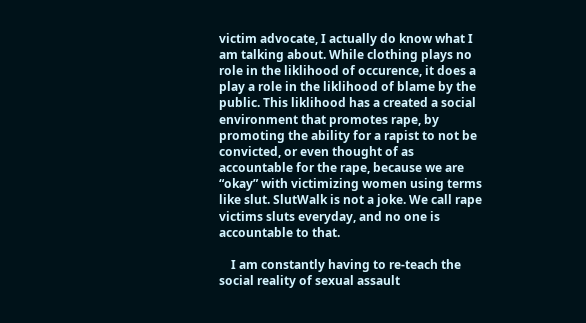victim advocate, I actually do know what I am talking about. While clothing plays no role in the liklihood of occurence, it does a play a role in the liklihood of blame by the public. This liklihood has a created a social environment that promotes rape, by promoting the ability for a rapist to not be convicted, or even thought of as accountable for the rape, because we are “okay” with victimizing women using terms like slut. SlutWalk is not a joke. We call rape victims sluts everyday, and no one is accountable to that.

    I am constantly having to re-teach the social reality of sexual assault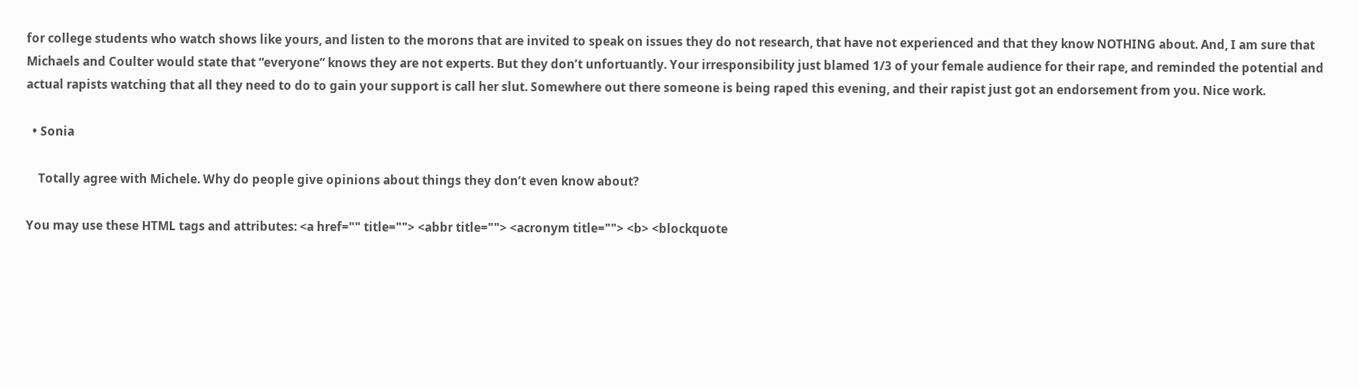for college students who watch shows like yours, and listen to the morons that are invited to speak on issues they do not research, that have not experienced and that they know NOTHING about. And, I am sure that Michaels and Coulter would state that “everyone” knows they are not experts. But they don’t unfortuantly. Your irresponsibility just blamed 1/3 of your female audience for their rape, and reminded the potential and actual rapists watching that all they need to do to gain your support is call her slut. Somewhere out there someone is being raped this evening, and their rapist just got an endorsement from you. Nice work.

  • Sonia

    Totally agree with Michele. Why do people give opinions about things they don’t even know about?

You may use these HTML tags and attributes: <a href="" title=""> <abbr title=""> <acronym title=""> <b> <blockquote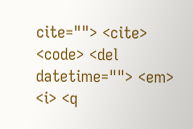cite=""> <cite> <code> <del datetime=""> <em> <i> <q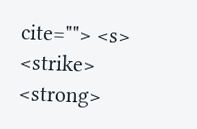cite=""> <s> <strike> <strong>